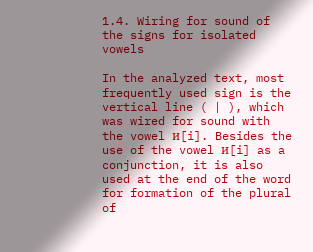1.4. Wiring for sound of the signs for isolated vowels

In the analyzed text, most frequently used sign is the vertical line ( | ), which was wired for sound with the vowel и[i]. Besides the use of the vowel и[i] as a conjunction, it is also used at the end of the word for formation of the plural of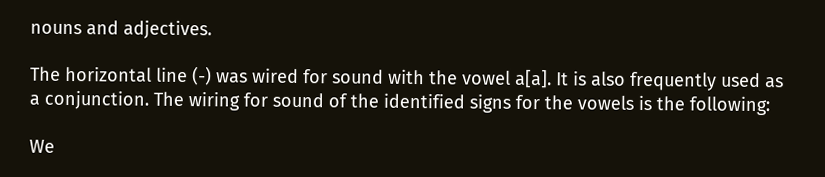nouns and adjectives.

The horizontal line (-) was wired for sound with the vowel а[a]. It is also frequently used as a conjunction. The wiring for sound of the identified signs for the vowels is the following:

We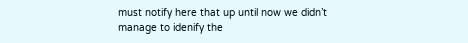must notify here that up until now we didn’t manage to idenify the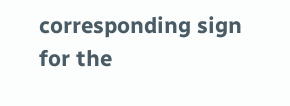corresponding sign for the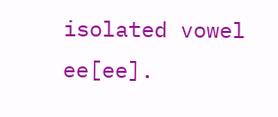isolated vowel ee[ee].